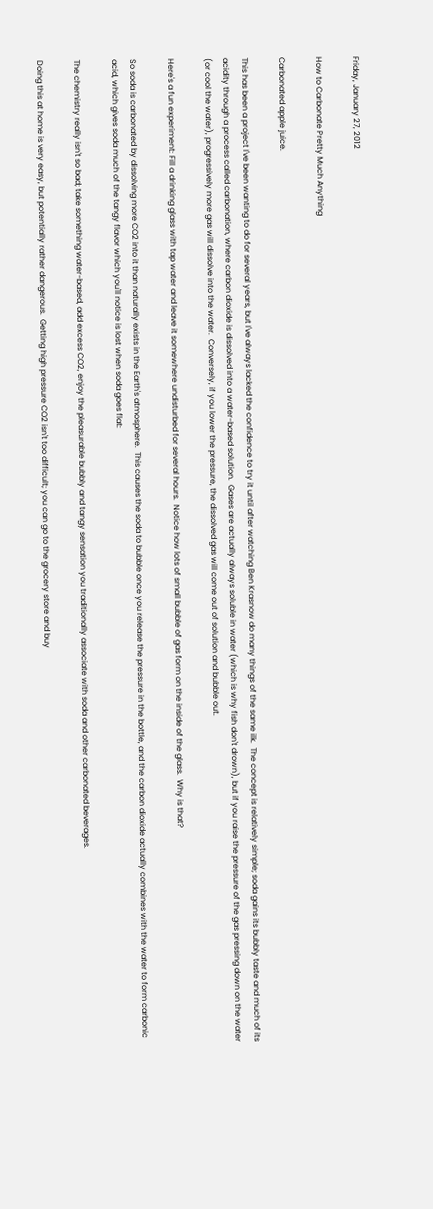Friday, January 27, 2012

How to Carbonate Pretty Much Anything

Carbonated apple juice.

This has been a project I've been wanting to do for several years, but I've always lacked the confidence to try it until after watching Ben Krasnow do many things of the same ilk.  The concept is relatively simple; soda gains its bubbly taste and much of its acidity through a process called carbonation, where carbon dioxide is dissolved into a water-based solution.  Gases are actually always soluble in water (which is why fish don't drown), but if you raise the pressure of the gas pressing down on the water (or cool the water), progressively more gas will dissolve into the water.  Conversely, if you lower the pressure, the dissolved gas will come out of solution and bubble out.

Here's a fun experiment: Fill a drinking glass with tap water and leave it somewhere undisturbed for several hours.  Notice how lots of small bubble of gas form on the inside of the glass.  Why is that?

So soda is carbonated by dissolving more CO2 into it than naturally exists in the Earth's atmosphere.  This causes the soda to bubble once you release the pressure in the bottle, and the carbon dioxide actually combines with the water to form carbonic acid, which gives soda much of the tangy flavor which you'll notice is lost when soda goes flat:

The chemistry really isn't so bad; take something water-based, add excess CO2, enjoy the pleasurable bubbly and tangy sensation you traditionally associate with soda and other carbonated beverages.

Doing this at home is very easy, but potentially rather dangerous.  Getting high pressure CO2 isn't too difficult; you can go to the grocery store and buy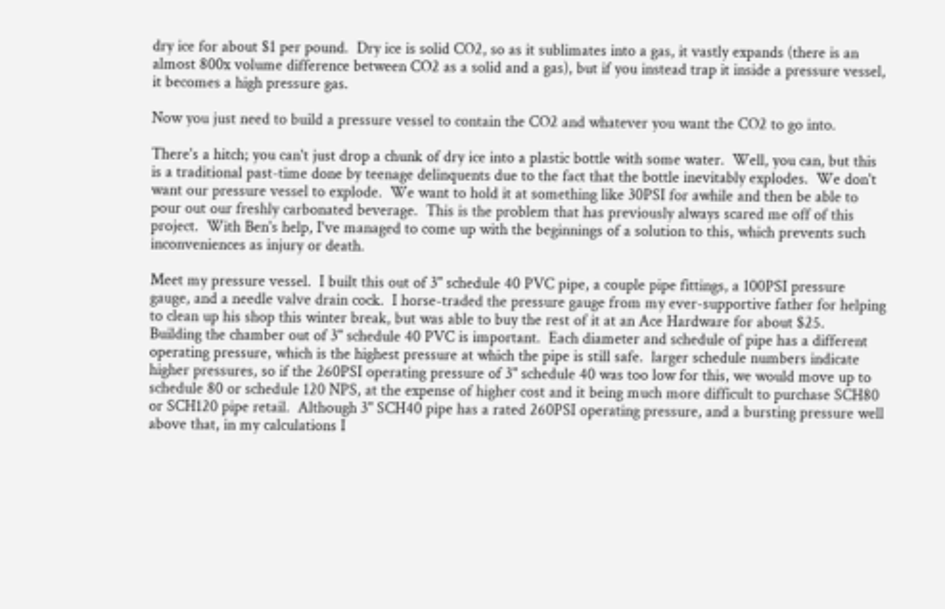dry ice for about $1 per pound.  Dry ice is solid CO2, so as it sublimates into a gas, it vastly expands (there is an almost 800x volume difference between CO2 as a solid and a gas), but if you instead trap it inside a pressure vessel, it becomes a high pressure gas.

Now you just need to build a pressure vessel to contain the CO2 and whatever you want the CO2 to go into.

There's a hitch; you can't just drop a chunk of dry ice into a plastic bottle with some water.  Well, you can, but this is a traditional past-time done by teenage delinquents due to the fact that the bottle inevitably explodes.  We don't want our pressure vessel to explode.  We want to hold it at something like 30PSI for awhile and then be able to pour out our freshly carbonated beverage.  This is the problem that has previously always scared me off of this project.  With Ben's help, I've managed to come up with the beginnings of a solution to this, which prevents such inconveniences as injury or death.

Meet my pressure vessel.  I built this out of 3" schedule 40 PVC pipe, a couple pipe fittings, a 100PSI pressure gauge, and a needle valve drain cock.  I horse-traded the pressure gauge from my ever-supportive father for helping to clean up his shop this winter break, but was able to buy the rest of it at an Ace Hardware for about $25.
Building the chamber out of 3" schedule 40 PVC is important.  Each diameter and schedule of pipe has a different operating pressure, which is the highest pressure at which the pipe is still safe.  larger schedule numbers indicate higher pressures, so if the 260PSI operating pressure of 3" schedule 40 was too low for this, we would move up to schedule 80 or schedule 120 NPS, at the expense of higher cost and it being much more difficult to purchase SCH80 or SCH120 pipe retail.  Although 3" SCH40 pipe has a rated 260PSI operating pressure, and a bursting pressure well above that, in my calculations I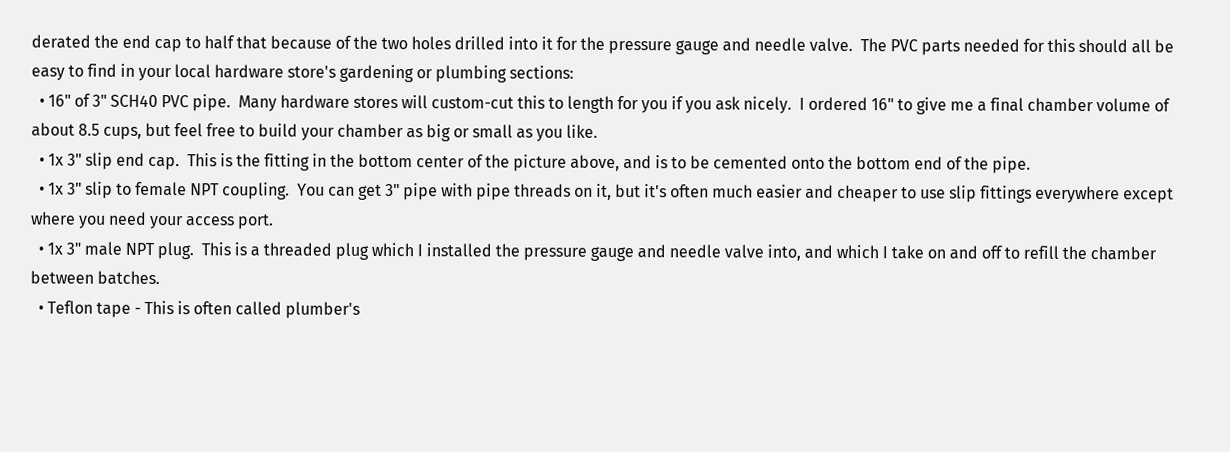derated the end cap to half that because of the two holes drilled into it for the pressure gauge and needle valve.  The PVC parts needed for this should all be easy to find in your local hardware store's gardening or plumbing sections:
  • 16" of 3" SCH40 PVC pipe.  Many hardware stores will custom-cut this to length for you if you ask nicely.  I ordered 16" to give me a final chamber volume of about 8.5 cups, but feel free to build your chamber as big or small as you like.
  • 1x 3" slip end cap.  This is the fitting in the bottom center of the picture above, and is to be cemented onto the bottom end of the pipe.
  • 1x 3" slip to female NPT coupling.  You can get 3" pipe with pipe threads on it, but it's often much easier and cheaper to use slip fittings everywhere except where you need your access port.
  • 1x 3" male NPT plug.  This is a threaded plug which I installed the pressure gauge and needle valve into, and which I take on and off to refill the chamber between batches.
  • Teflon tape - This is often called plumber's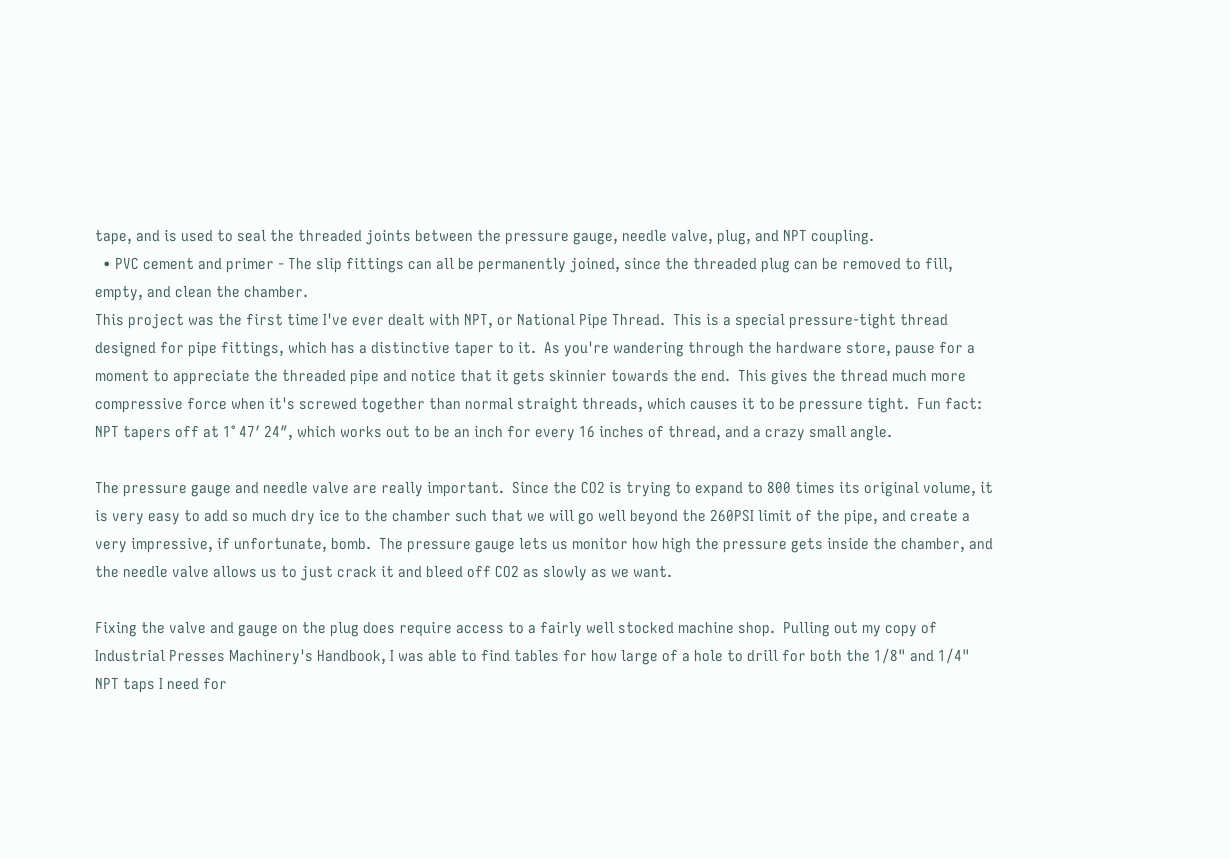tape, and is used to seal the threaded joints between the pressure gauge, needle valve, plug, and NPT coupling.
  • PVC cement and primer - The slip fittings can all be permanently joined, since the threaded plug can be removed to fill, empty, and clean the chamber.
This project was the first time I've ever dealt with NPT, or National Pipe Thread.  This is a special pressure-tight thread designed for pipe fittings, which has a distinctive taper to it.  As you're wandering through the hardware store, pause for a moment to appreciate the threaded pipe and notice that it gets skinnier towards the end.  This gives the thread much more compressive force when it's screwed together than normal straight threads, which causes it to be pressure tight.  Fun fact: NPT tapers off at 1° 47′ 24″, which works out to be an inch for every 16 inches of thread, and a crazy small angle.

The pressure gauge and needle valve are really important.  Since the CO2 is trying to expand to 800 times its original volume, it is very easy to add so much dry ice to the chamber such that we will go well beyond the 260PSI limit of the pipe, and create a very impressive, if unfortunate, bomb.  The pressure gauge lets us monitor how high the pressure gets inside the chamber, and the needle valve allows us to just crack it and bleed off CO2 as slowly as we want.

Fixing the valve and gauge on the plug does require access to a fairly well stocked machine shop.  Pulling out my copy of Industrial Presses Machinery's Handbook, I was able to find tables for how large of a hole to drill for both the 1/8" and 1/4" NPT taps I need for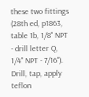these two fittings (28th ed, p1863, table 1b, 1/8" NPT - drill letter Q, 1/4" NPT - 7/16").  Drill, tap, apply teflon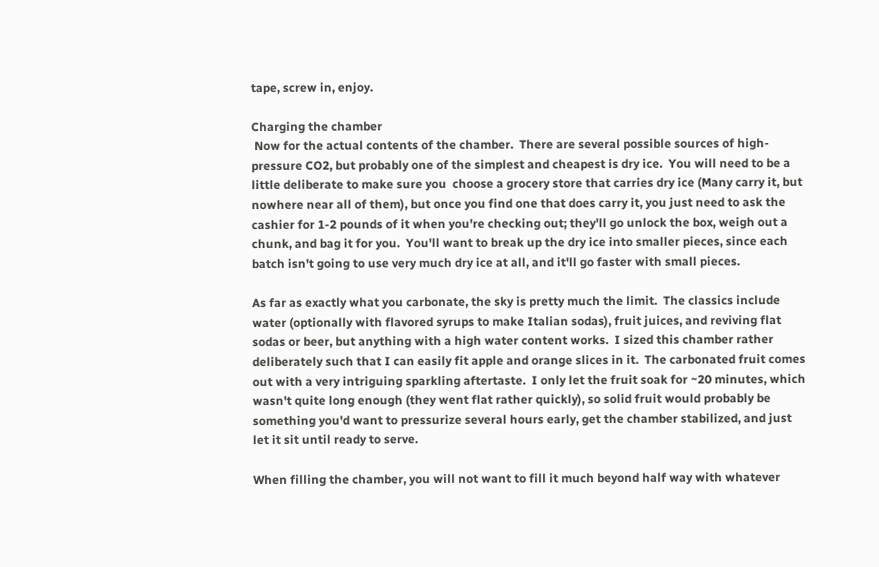tape, screw in, enjoy.

Charging the chamber
 Now for the actual contents of the chamber.  There are several possible sources of high-pressure CO2, but probably one of the simplest and cheapest is dry ice.  You will need to be a little deliberate to make sure you  choose a grocery store that carries dry ice (Many carry it, but nowhere near all of them), but once you find one that does carry it, you just need to ask the cashier for 1-2 pounds of it when you're checking out; they'll go unlock the box, weigh out a chunk, and bag it for you.  You'll want to break up the dry ice into smaller pieces, since each batch isn't going to use very much dry ice at all, and it'll go faster with small pieces.

As far as exactly what you carbonate, the sky is pretty much the limit.  The classics include water (optionally with flavored syrups to make Italian sodas), fruit juices, and reviving flat sodas or beer, but anything with a high water content works.  I sized this chamber rather deliberately such that I can easily fit apple and orange slices in it.  The carbonated fruit comes out with a very intriguing sparkling aftertaste.  I only let the fruit soak for ~20 minutes, which wasn't quite long enough (they went flat rather quickly), so solid fruit would probably be something you'd want to pressurize several hours early, get the chamber stabilized, and just let it sit until ready to serve.

When filling the chamber, you will not want to fill it much beyond half way with whatever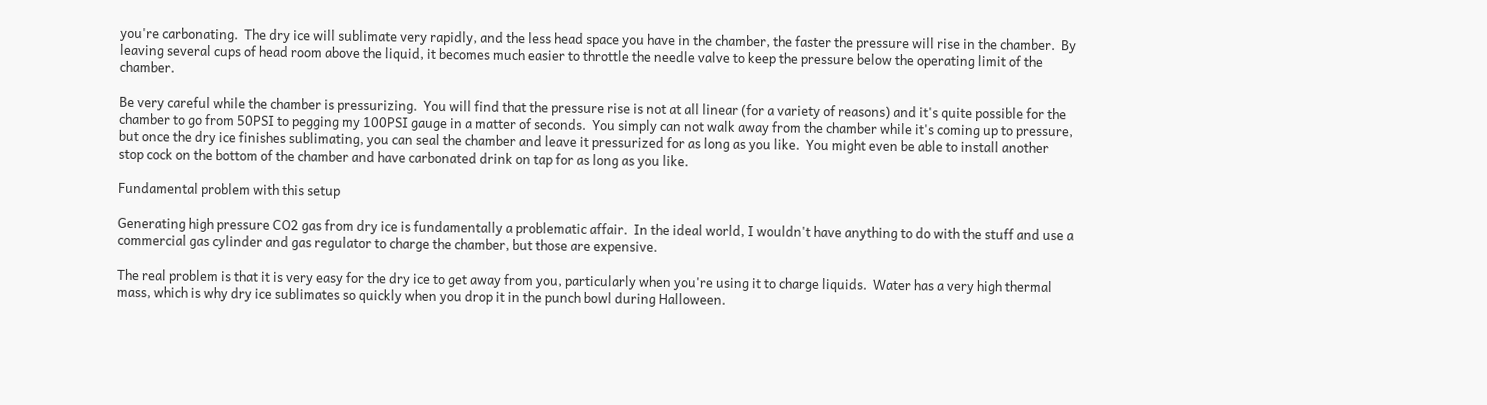you're carbonating.  The dry ice will sublimate very rapidly, and the less head space you have in the chamber, the faster the pressure will rise in the chamber.  By leaving several cups of head room above the liquid, it becomes much easier to throttle the needle valve to keep the pressure below the operating limit of the chamber.

Be very careful while the chamber is pressurizing.  You will find that the pressure rise is not at all linear (for a variety of reasons) and it's quite possible for the chamber to go from 50PSI to pegging my 100PSI gauge in a matter of seconds.  You simply can not walk away from the chamber while it's coming up to pressure, but once the dry ice finishes sublimating, you can seal the chamber and leave it pressurized for as long as you like.  You might even be able to install another stop cock on the bottom of the chamber and have carbonated drink on tap for as long as you like.

Fundamental problem with this setup

Generating high pressure CO2 gas from dry ice is fundamentally a problematic affair.  In the ideal world, I wouldn't have anything to do with the stuff and use a commercial gas cylinder and gas regulator to charge the chamber, but those are expensive.

The real problem is that it is very easy for the dry ice to get away from you, particularly when you're using it to charge liquids.  Water has a very high thermal mass, which is why dry ice sublimates so quickly when you drop it in the punch bowl during Halloween.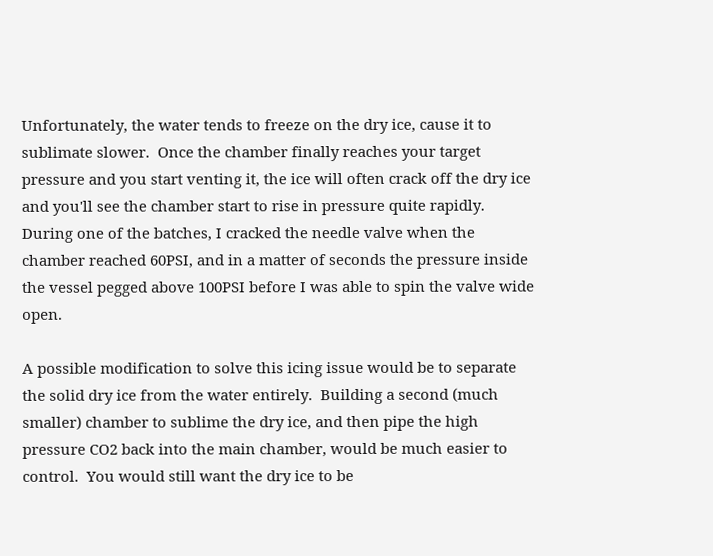Unfortunately, the water tends to freeze on the dry ice, cause it to sublimate slower.  Once the chamber finally reaches your target pressure and you start venting it, the ice will often crack off the dry ice and you'll see the chamber start to rise in pressure quite rapidly.  During one of the batches, I cracked the needle valve when the chamber reached 60PSI, and in a matter of seconds the pressure inside the vessel pegged above 100PSI before I was able to spin the valve wide open.

A possible modification to solve this icing issue would be to separate the solid dry ice from the water entirely.  Building a second (much smaller) chamber to sublime the dry ice, and then pipe the high pressure CO2 back into the main chamber, would be much easier to control.  You would still want the dry ice to be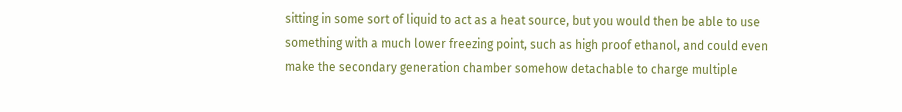sitting in some sort of liquid to act as a heat source, but you would then be able to use something with a much lower freezing point, such as high proof ethanol, and could even make the secondary generation chamber somehow detachable to charge multiple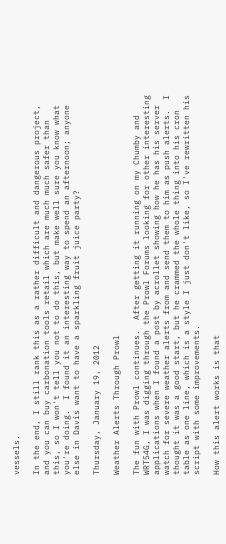vessels.

In the end, I still rank this as a rather difficult and dangerous project, and you can buy carbonation tools retail which are much much safer than this, so I won't tell you not to do this, but make well sure you know what you're doing.  I found it an interesting way to spend an afternoon; anyone else in Davis want to have a sparkling fruit juice party?

Thursday, January 19, 2012

Weather Alerts Through Prowl

The fun with Prowl continues.  After getting it running on my Chumby and WRT54G, I was digging through the Prowl Forums looking for other interesting applications when I found a post by acrollet showing how he has his server watch for severe weather alerts from and send them to him as push alerts.  I thought it was a good start, but he crammed the whole thing into his cron table as one line, which is a style I just don't like, so I've rewritten his script with some improvements.

How this alert works is that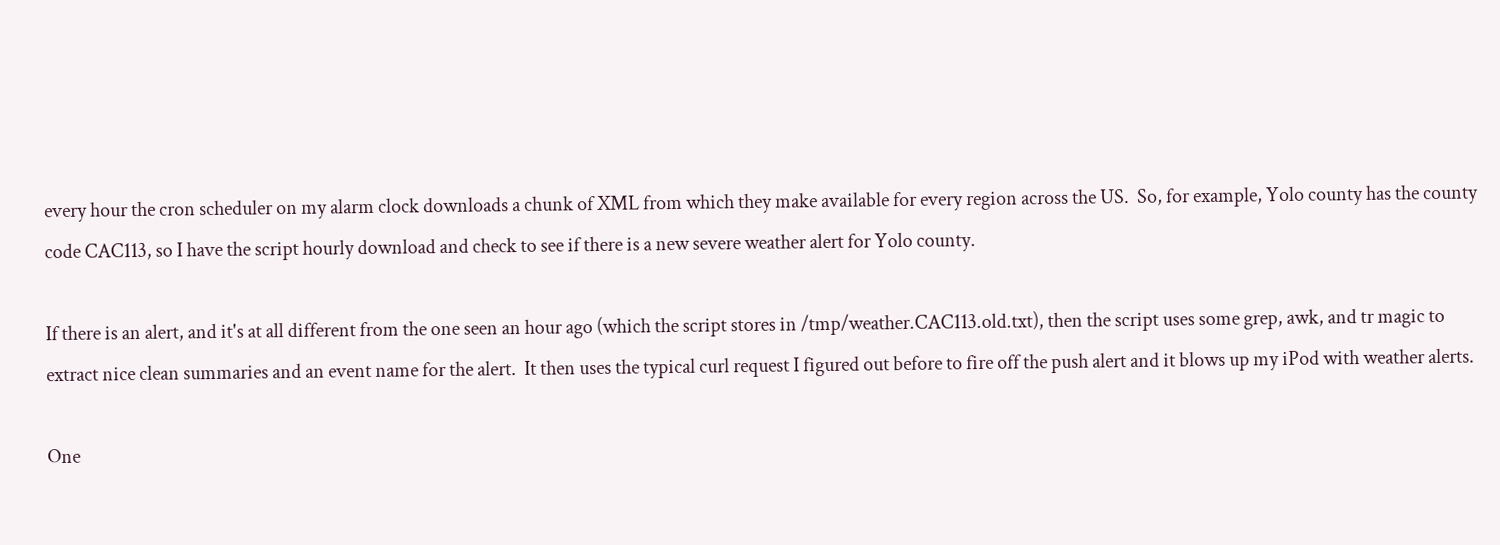every hour the cron scheduler on my alarm clock downloads a chunk of XML from which they make available for every region across the US.  So, for example, Yolo county has the county code CAC113, so I have the script hourly download and check to see if there is a new severe weather alert for Yolo county.

If there is an alert, and it's at all different from the one seen an hour ago (which the script stores in /tmp/weather.CAC113.old.txt), then the script uses some grep, awk, and tr magic to extract nice clean summaries and an event name for the alert.  It then uses the typical curl request I figured out before to fire off the push alert and it blows up my iPod with weather alerts.

One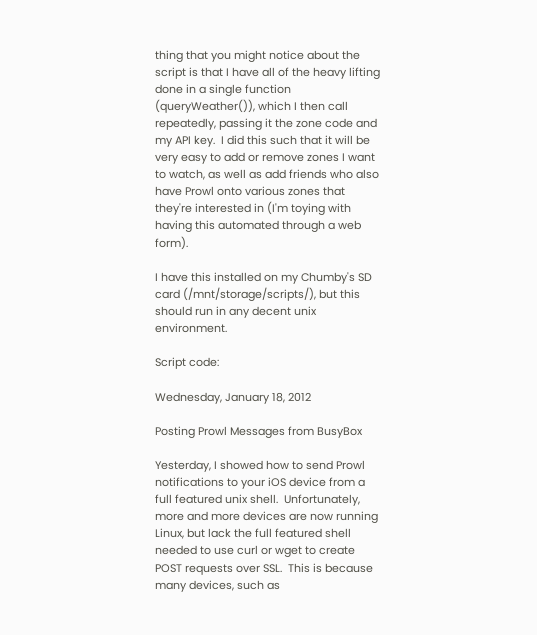thing that you might notice about the script is that I have all of the heavy lifting done in a single function (queryWeather()), which I then call repeatedly, passing it the zone code and my API key.  I did this such that it will be very easy to add or remove zones I want to watch, as well as add friends who also have Prowl onto various zones that they're interested in (I'm toying with having this automated through a web form).

I have this installed on my Chumby's SD card (/mnt/storage/scripts/), but this should run in any decent unix environment.

Script code:

Wednesday, January 18, 2012

Posting Prowl Messages from BusyBox

Yesterday, I showed how to send Prowl notifications to your iOS device from a full featured unix shell.  Unfortunately, more and more devices are now running Linux, but lack the full featured shell needed to use curl or wget to create POST requests over SSL.  This is because many devices, such as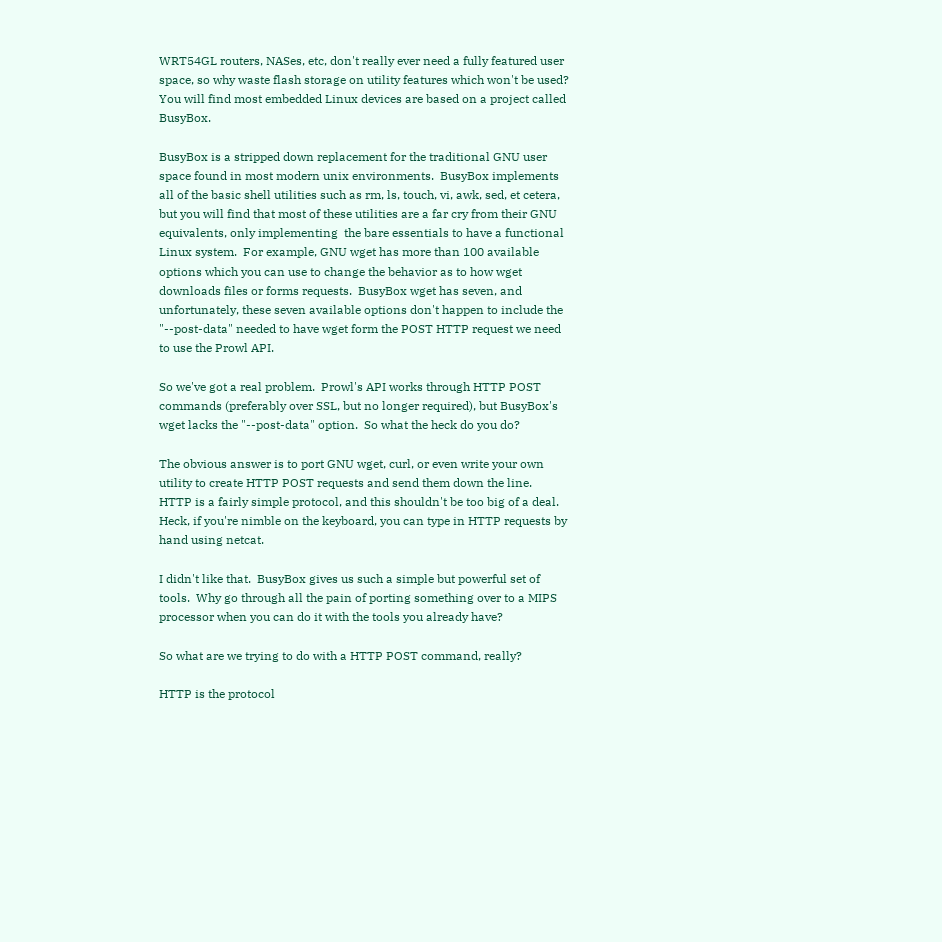WRT54GL routers, NASes, etc, don't really ever need a fully featured user space, so why waste flash storage on utility features which won't be used?  You will find most embedded Linux devices are based on a project called BusyBox.

BusyBox is a stripped down replacement for the traditional GNU user space found in most modern unix environments.  BusyBox implements all of the basic shell utilities such as rm, ls, touch, vi, awk, sed, et cetera, but you will find that most of these utilities are a far cry from their GNU equivalents, only implementing  the bare essentials to have a functional Linux system.  For example, GNU wget has more than 100 available options which you can use to change the behavior as to how wget downloads files or forms requests.  BusyBox wget has seven, and unfortunately, these seven available options don't happen to include the "--post-data" needed to have wget form the POST HTTP request we need to use the Prowl API.

So we've got a real problem.  Prowl's API works through HTTP POST commands (preferably over SSL, but no longer required), but BusyBox's wget lacks the "--post-data" option.  So what the heck do you do?

The obvious answer is to port GNU wget, curl, or even write your own utility to create HTTP POST requests and send them down the line.  HTTP is a fairly simple protocol, and this shouldn't be too big of a deal.  Heck, if you're nimble on the keyboard, you can type in HTTP requests by hand using netcat.

I didn't like that.  BusyBox gives us such a simple but powerful set of tools.  Why go through all the pain of porting something over to a MIPS processor when you can do it with the tools you already have?

So what are we trying to do with a HTTP POST command, really?

HTTP is the protocol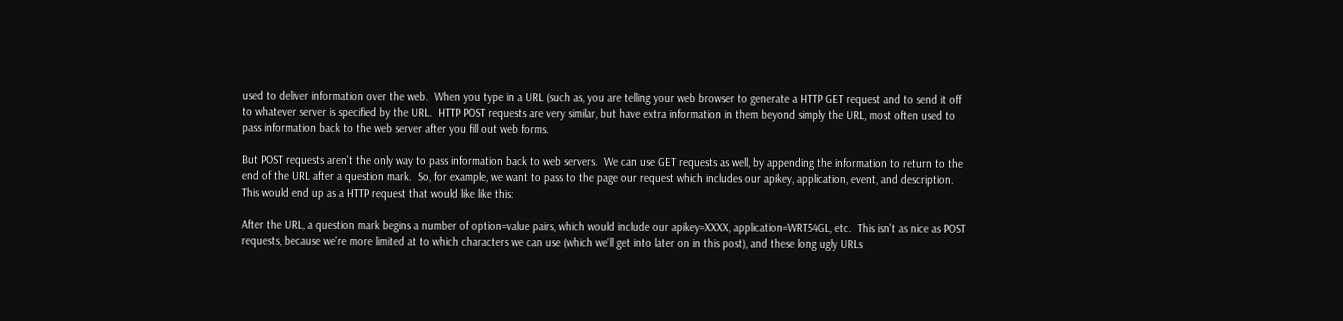used to deliver information over the web.  When you type in a URL (such as, you are telling your web browser to generate a HTTP GET request and to send it off to whatever server is specified by the URL.  HTTP POST requests are very similar, but have extra information in them beyond simply the URL, most often used to pass information back to the web server after you fill out web forms.

But POST requests aren't the only way to pass information back to web servers.  We can use GET requests as well, by appending the information to return to the end of the URL after a question mark.  So, for example, we want to pass to the page our request which includes our apikey, application, event, and description.  This would end up as a HTTP request that would like like this:

After the URL, a question mark begins a number of option=value pairs, which would include our apikey=XXXX, application=WRT54GL, etc.  This isn't as nice as POST requests, because we're more limited at to which characters we can use (which we'll get into later on in this post), and these long ugly URLs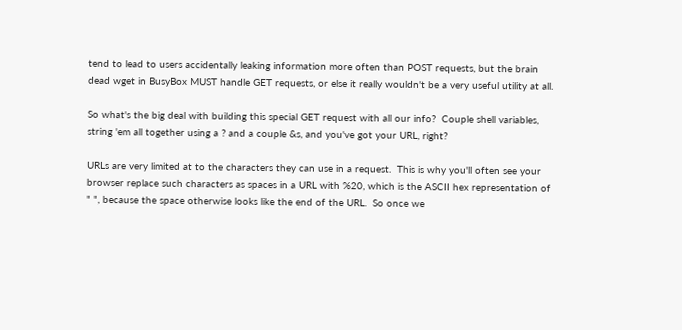tend to lead to users accidentally leaking information more often than POST requests, but the brain dead wget in BusyBox MUST handle GET requests, or else it really wouldn't be a very useful utility at all.

So what's the big deal with building this special GET request with all our info?  Couple shell variables, string 'em all together using a ? and a couple &s, and you've got your URL, right?

URLs are very limited at to the characters they can use in a request.  This is why you'll often see your browser replace such characters as spaces in a URL with %20, which is the ASCII hex representation of " ", because the space otherwise looks like the end of the URL.  So once we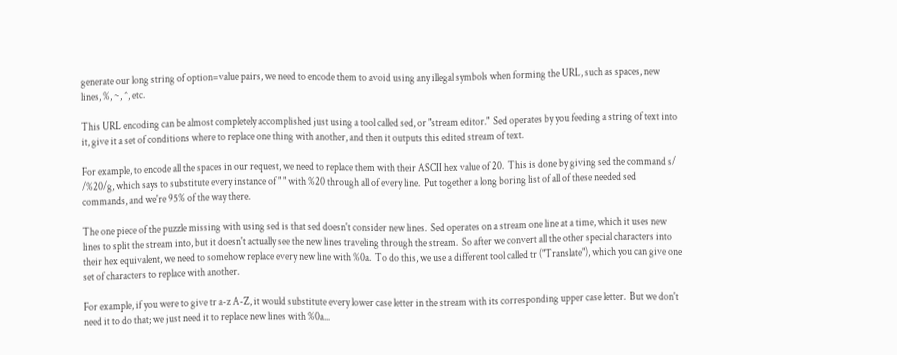generate our long string of option=value pairs, we need to encode them to avoid using any illegal symbols when forming the URL, such as spaces, new lines, %, ~, ^, etc.

This URL encoding can be almost completely accomplished just using a tool called sed, or "stream editor."  Sed operates by you feeding a string of text into it, give it a set of conditions where to replace one thing with another, and then it outputs this edited stream of text.

For example, to encode all the spaces in our request, we need to replace them with their ASCII hex value of 20.  This is done by giving sed the command s/ /%20/g, which says to substitute every instance of " " with %20 through all of every line.  Put together a long boring list of all of these needed sed commands, and we're 95% of the way there.

The one piece of the puzzle missing with using sed is that sed doesn't consider new lines.  Sed operates on a stream one line at a time, which it uses new lines to split the stream into, but it doesn't actually see the new lines traveling through the stream.  So after we convert all the other special characters into their hex equivalent, we need to somehow replace every new line with %0a.  To do this, we use a different tool called tr ("Translate"), which you can give one set of characters to replace with another.

For example, if you were to give tr a-z A-Z, it would substitute every lower case letter in the stream with its corresponding upper case letter.  But we don't need it to do that; we just need it to replace new lines with %0a...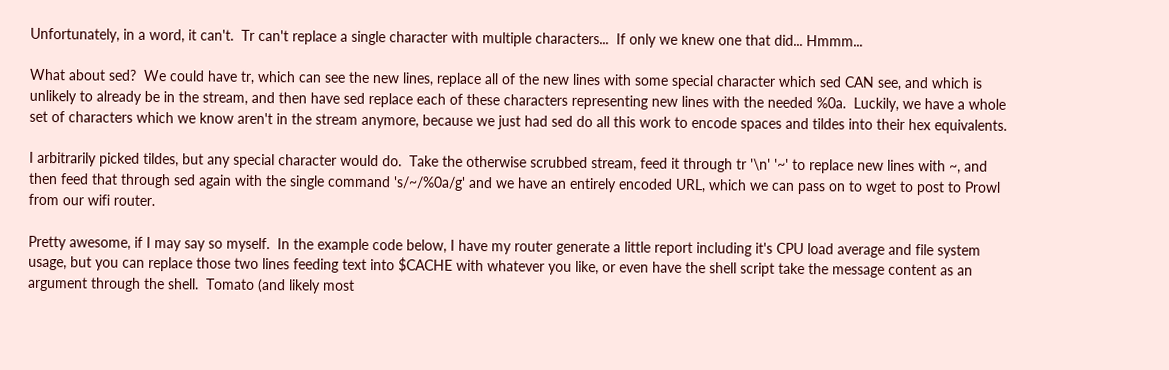Unfortunately, in a word, it can't.  Tr can't replace a single character with multiple characters...  If only we knew one that did... Hmmm...

What about sed?  We could have tr, which can see the new lines, replace all of the new lines with some special character which sed CAN see, and which is unlikely to already be in the stream, and then have sed replace each of these characters representing new lines with the needed %0a.  Luckily, we have a whole set of characters which we know aren't in the stream anymore, because we just had sed do all this work to encode spaces and tildes into their hex equivalents.

I arbitrarily picked tildes, but any special character would do.  Take the otherwise scrubbed stream, feed it through tr '\n' '~' to replace new lines with ~, and then feed that through sed again with the single command 's/~/%0a/g' and we have an entirely encoded URL, which we can pass on to wget to post to Prowl from our wifi router.

Pretty awesome, if I may say so myself.  In the example code below, I have my router generate a little report including it's CPU load average and file system usage, but you can replace those two lines feeding text into $CACHE with whatever you like, or even have the shell script take the message content as an argument through the shell.  Tomato (and likely most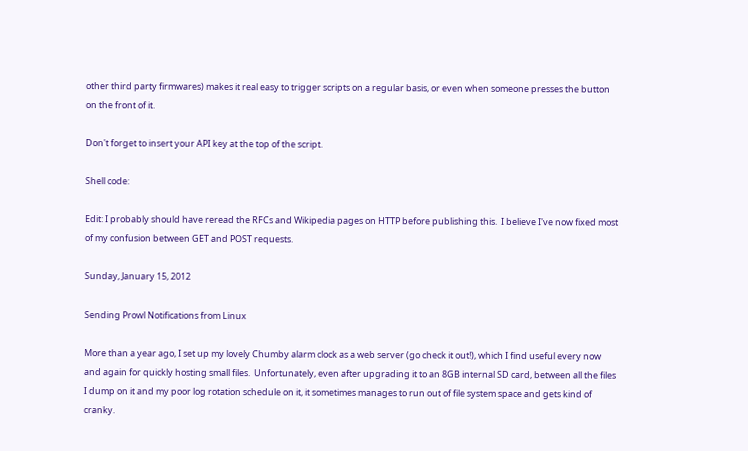other third party firmwares) makes it real easy to trigger scripts on a regular basis, or even when someone presses the button on the front of it.

Don't forget to insert your API key at the top of the script.

Shell code:

Edit: I probably should have reread the RFCs and Wikipedia pages on HTTP before publishing this.  I believe I've now fixed most of my confusion between GET and POST requests.

Sunday, January 15, 2012

Sending Prowl Notifications from Linux

More than a year ago, I set up my lovely Chumby alarm clock as a web server (go check it out!), which I find useful every now and again for quickly hosting small files.  Unfortunately, even after upgrading it to an 8GB internal SD card, between all the files I dump on it and my poor log rotation schedule on it, it sometimes manages to run out of file system space and gets kind of cranky.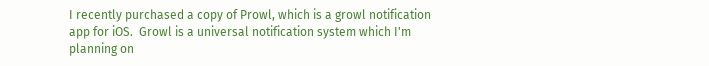I recently purchased a copy of Prowl, which is a growl notification app for iOS.  Growl is a universal notification system which I'm planning on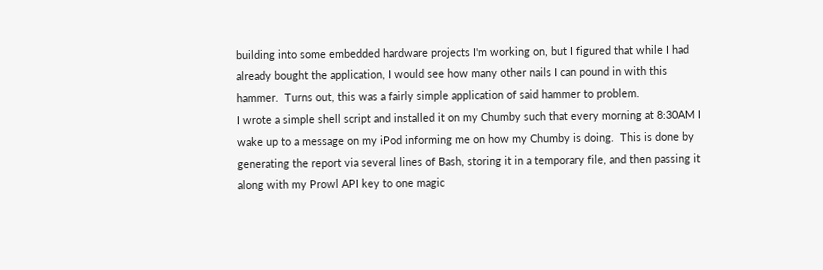building into some embedded hardware projects I'm working on, but I figured that while I had already bought the application, I would see how many other nails I can pound in with this hammer.  Turns out, this was a fairly simple application of said hammer to problem.
I wrote a simple shell script and installed it on my Chumby such that every morning at 8:30AM I wake up to a message on my iPod informing me on how my Chumby is doing.  This is done by generating the report via several lines of Bash, storing it in a temporary file, and then passing it along with my Prowl API key to one magic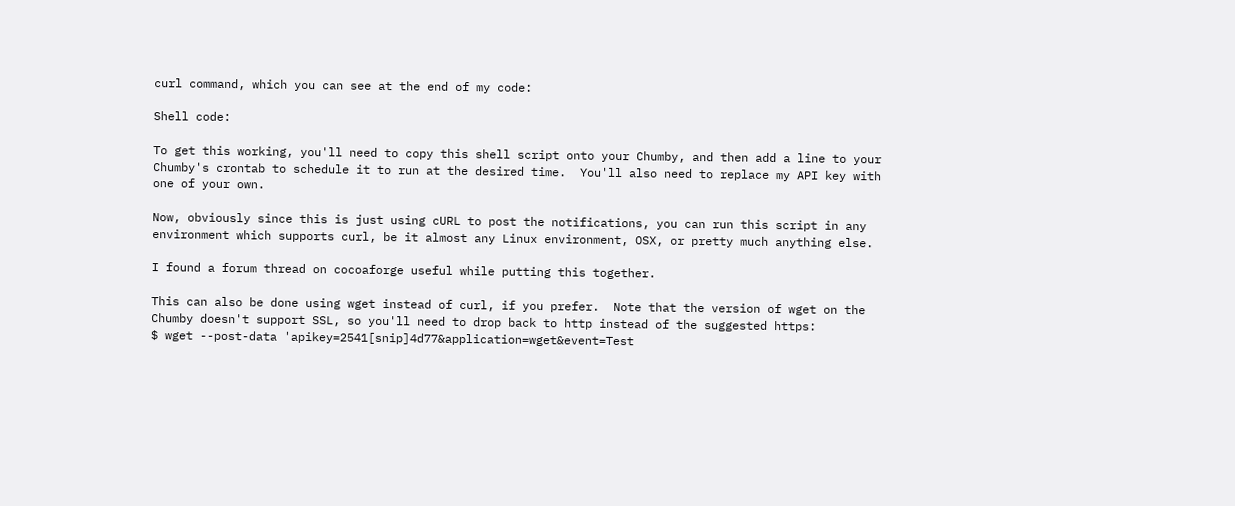curl command, which you can see at the end of my code:

Shell code:

To get this working, you'll need to copy this shell script onto your Chumby, and then add a line to your Chumby's crontab to schedule it to run at the desired time.  You'll also need to replace my API key with one of your own.

Now, obviously since this is just using cURL to post the notifications, you can run this script in any environment which supports curl, be it almost any Linux environment, OSX, or pretty much anything else.

I found a forum thread on cocoaforge useful while putting this together.

This can also be done using wget instead of curl, if you prefer.  Note that the version of wget on the Chumby doesn't support SSL, so you'll need to drop back to http instead of the suggested https:
$ wget --post-data 'apikey=2541[snip]4d77&application=wget&event=Test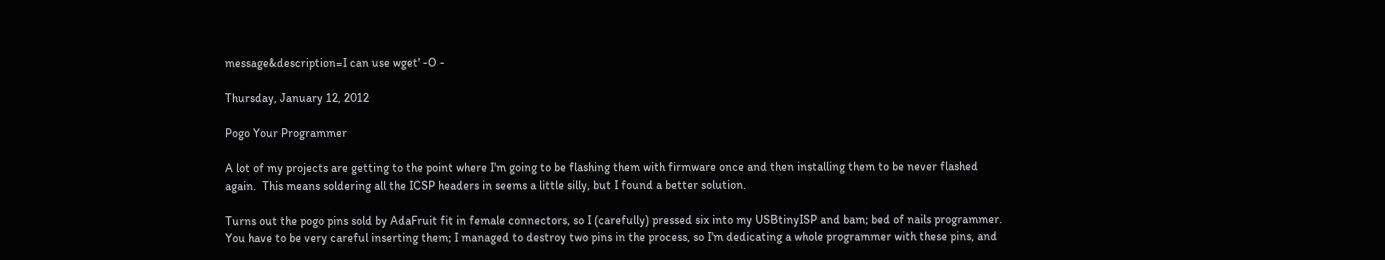message&description=I can use wget' -O -

Thursday, January 12, 2012

Pogo Your Programmer

A lot of my projects are getting to the point where I'm going to be flashing them with firmware once and then installing them to be never flashed again.  This means soldering all the ICSP headers in seems a little silly, but I found a better solution.

Turns out the pogo pins sold by AdaFruit fit in female connectors, so I (carefully) pressed six into my USBtinyISP and bam; bed of nails programmer.  You have to be very careful inserting them; I managed to destroy two pins in the process, so I'm dedicating a whole programmer with these pins, and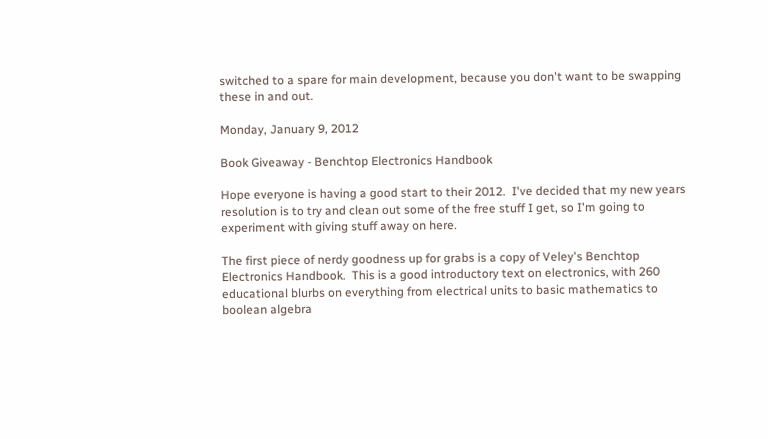switched to a spare for main development, because you don't want to be swapping these in and out.

Monday, January 9, 2012

Book Giveaway - Benchtop Electronics Handbook

Hope everyone is having a good start to their 2012.  I've decided that my new years resolution is to try and clean out some of the free stuff I get, so I'm going to experiment with giving stuff away on here.

The first piece of nerdy goodness up for grabs is a copy of Veley's Benchtop Electronics Handbook.  This is a good introductory text on electronics, with 260 educational blurbs on everything from electrical units to basic mathematics to boolean algebra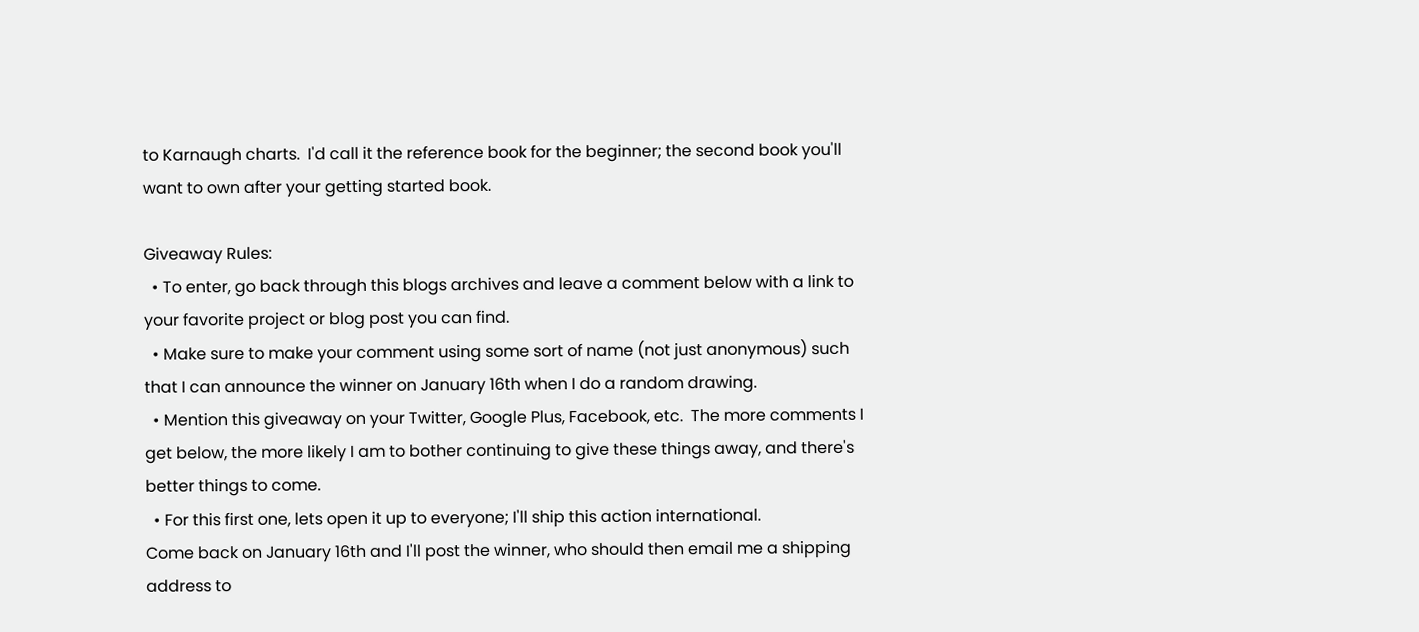to Karnaugh charts.  I'd call it the reference book for the beginner; the second book you'll want to own after your getting started book.

Giveaway Rules:
  • To enter, go back through this blogs archives and leave a comment below with a link to your favorite project or blog post you can find.
  • Make sure to make your comment using some sort of name (not just anonymous) such that I can announce the winner on January 16th when I do a random drawing.
  • Mention this giveaway on your Twitter, Google Plus, Facebook, etc.  The more comments I get below, the more likely I am to bother continuing to give these things away, and there's better things to come.
  • For this first one, lets open it up to everyone; I'll ship this action international.
Come back on January 16th and I'll post the winner, who should then email me a shipping address to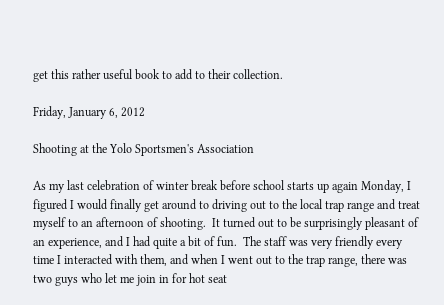get this rather useful book to add to their collection.

Friday, January 6, 2012

Shooting at the Yolo Sportsmen's Association

As my last celebration of winter break before school starts up again Monday, I figured I would finally get around to driving out to the local trap range and treat myself to an afternoon of shooting.  It turned out to be surprisingly pleasant of an experience, and I had quite a bit of fun.  The staff was very friendly every time I interacted with them, and when I went out to the trap range, there was two guys who let me join in for hot seat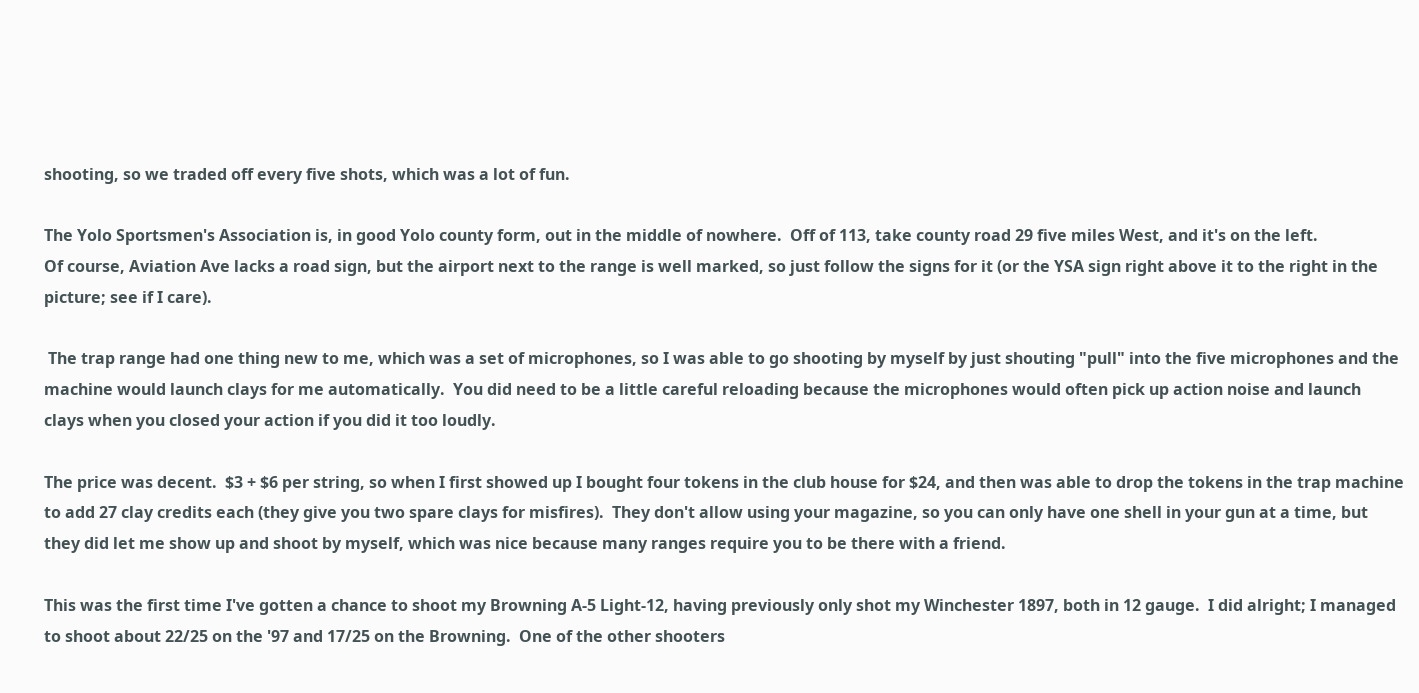shooting, so we traded off every five shots, which was a lot of fun.

The Yolo Sportsmen's Association is, in good Yolo county form, out in the middle of nowhere.  Off of 113, take county road 29 five miles West, and it's on the left.
Of course, Aviation Ave lacks a road sign, but the airport next to the range is well marked, so just follow the signs for it (or the YSA sign right above it to the right in the picture; see if I care).

 The trap range had one thing new to me, which was a set of microphones, so I was able to go shooting by myself by just shouting "pull" into the five microphones and the machine would launch clays for me automatically.  You did need to be a little careful reloading because the microphones would often pick up action noise and launch clays when you closed your action if you did it too loudly.

The price was decent.  $3 + $6 per string, so when I first showed up I bought four tokens in the club house for $24, and then was able to drop the tokens in the trap machine to add 27 clay credits each (they give you two spare clays for misfires).  They don't allow using your magazine, so you can only have one shell in your gun at a time, but they did let me show up and shoot by myself, which was nice because many ranges require you to be there with a friend.

This was the first time I've gotten a chance to shoot my Browning A-5 Light-12, having previously only shot my Winchester 1897, both in 12 gauge.  I did alright; I managed to shoot about 22/25 on the '97 and 17/25 on the Browning.  One of the other shooters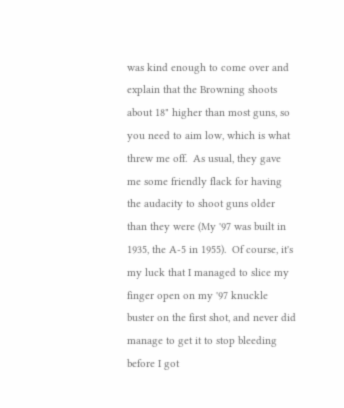was kind enough to come over and explain that the Browning shoots about 18" higher than most guns, so you need to aim low, which is what threw me off.  As usual, they gave me some friendly flack for having the audacity to shoot guns older than they were (My '97 was built in 1935, the A-5 in 1955).  Of course, it's my luck that I managed to slice my finger open on my '97 knuckle buster on the first shot, and never did manage to get it to stop bleeding before I got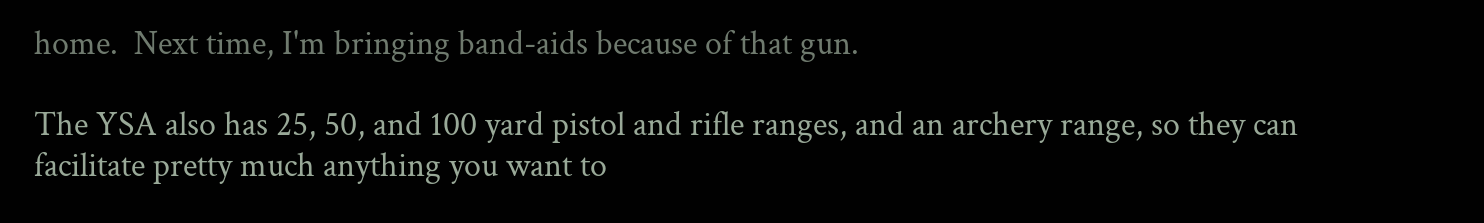home.  Next time, I'm bringing band-aids because of that gun.

The YSA also has 25, 50, and 100 yard pistol and rifle ranges, and an archery range, so they can facilitate pretty much anything you want to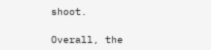shoot.

Overall, the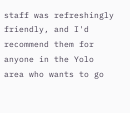staff was refreshingly friendly, and I'd recommend them for anyone in the Yolo area who wants to go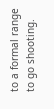to a formal range to go shooting.